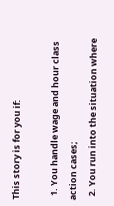This story is for you if:

  1. You handle wage and hour class action cases;
  2. You run into the situation where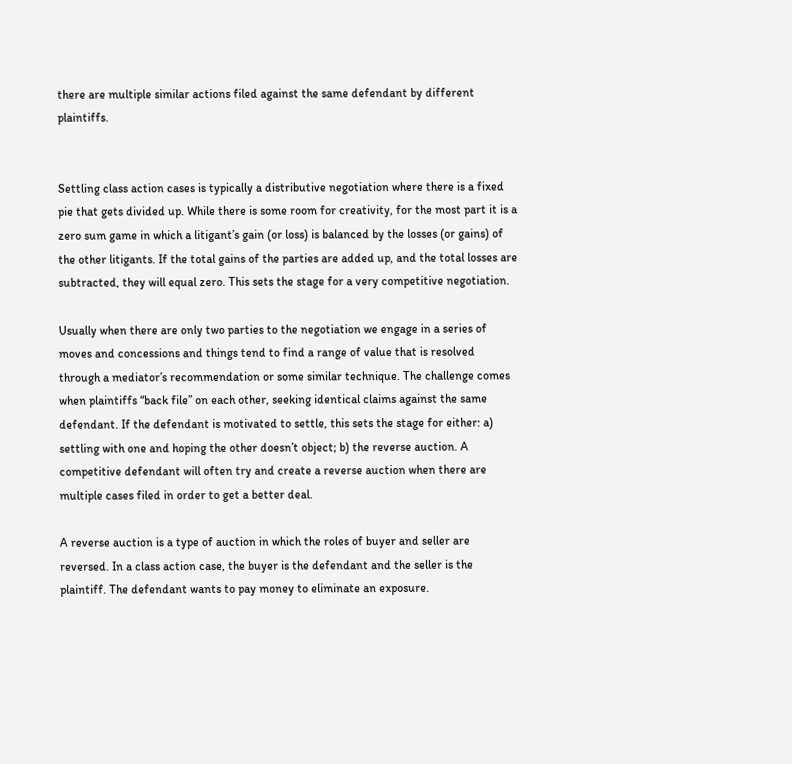there are multiple similar actions filed against the same defendant by different plaintiffs.


Settling class action cases is typically a distributive negotiation where there is a fixed pie that gets divided up. While there is some room for creativity, for the most part it is a zero sum game in which a litigant’s gain (or loss) is balanced by the losses (or gains) of the other litigants. If the total gains of the parties are added up, and the total losses are subtracted, they will equal zero. This sets the stage for a very competitive negotiation.

Usually when there are only two parties to the negotiation we engage in a series of moves and concessions and things tend to find a range of value that is resolved through a mediator’s recommendation or some similar technique. The challenge comes when plaintiffs “back file” on each other, seeking identical claims against the same defendant. If the defendant is motivated to settle, this sets the stage for either: a) settling with one and hoping the other doesn’t object; b) the reverse auction. A competitive defendant will often try and create a reverse auction when there are multiple cases filed in order to get a better deal.

A reverse auction is a type of auction in which the roles of buyer and seller are reversed. In a class action case, the buyer is the defendant and the seller is the plaintiff. The defendant wants to pay money to eliminate an exposure.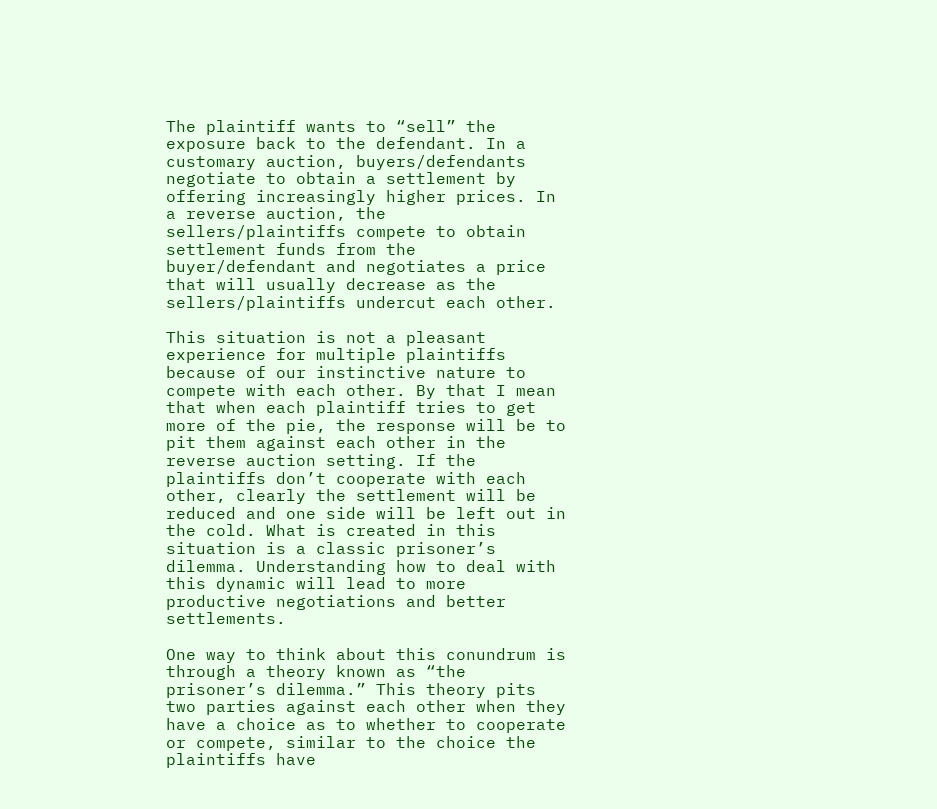The plaintiff wants to “sell” the exposure back to the defendant. In a customary auction, buyers/defendants negotiate to obtain a settlement by offering increasingly higher prices. In a reverse auction, the sellers/plaintiffs compete to obtain settlement funds from the buyer/defendant and negotiates a price that will usually decrease as the sellers/plaintiffs undercut each other.

This situation is not a pleasant experience for multiple plaintiffs because of our instinctive nature to compete with each other. By that I mean that when each plaintiff tries to get more of the pie, the response will be to pit them against each other in the reverse auction setting. If the plaintiffs don’t cooperate with each other, clearly the settlement will be reduced and one side will be left out in the cold. What is created in this situation is a classic prisoner’s dilemma. Understanding how to deal with this dynamic will lead to more productive negotiations and better settlements.

One way to think about this conundrum is through a theory known as “the prisoner’s dilemma.” This theory pits two parties against each other when they have a choice as to whether to cooperate or compete, similar to the choice the plaintiffs have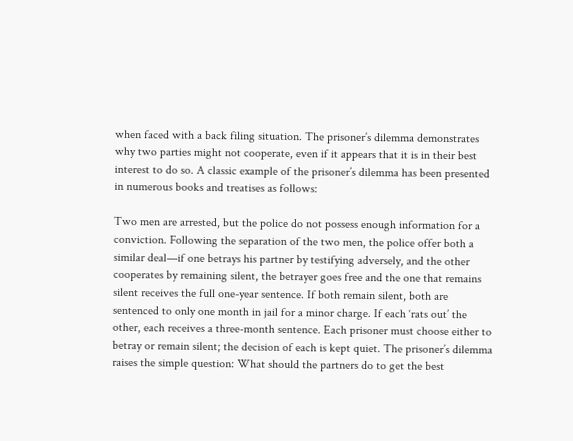when faced with a back filing situation. The prisoner’s dilemma demonstrates why two parties might not cooperate, even if it appears that it is in their best interest to do so. A classic example of the prisoner’s dilemma has been presented in numerous books and treatises as follows:

Two men are arrested, but the police do not possess enough information for a conviction. Following the separation of the two men, the police offer both a similar deal—if one betrays his partner by testifying adversely, and the other cooperates by remaining silent, the betrayer goes free and the one that remains silent receives the full one-year sentence. If both remain silent, both are sentenced to only one month in jail for a minor charge. If each ‘rats out’ the other, each receives a three-month sentence. Each prisoner must choose either to betray or remain silent; the decision of each is kept quiet. The prisoner’s dilemma raises the simple question: What should the partners do to get the best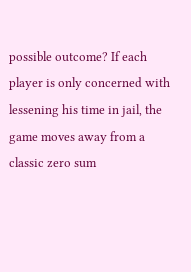possible outcome? If each player is only concerned with lessening his time in jail, the game moves away from a classic zero sum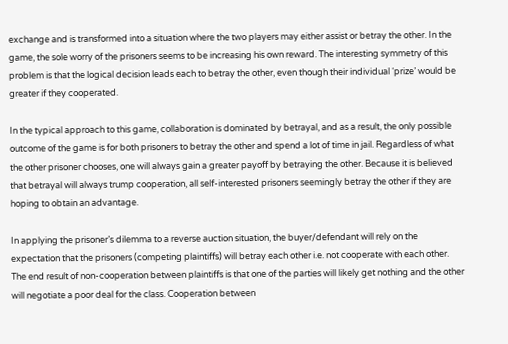exchange and is transformed into a situation where the two players may either assist or betray the other. In the game, the sole worry of the prisoners seems to be increasing his own reward. The interesting symmetry of this problem is that the logical decision leads each to betray the other, even though their individual ‘prize’ would be greater if they cooperated.

In the typical approach to this game, collaboration is dominated by betrayal, and as a result, the only possible outcome of the game is for both prisoners to betray the other and spend a lot of time in jail. Regardless of what the other prisoner chooses, one will always gain a greater payoff by betraying the other. Because it is believed that betrayal will always trump cooperation, all self-interested prisoners seemingly betray the other if they are hoping to obtain an advantage.

In applying the prisoner’s dilemma to a reverse auction situation, the buyer/defendant will rely on the expectation that the prisoners (competing plaintiffs) will betray each other i.e. not cooperate with each other.  The end result of non-cooperation between plaintiffs is that one of the parties will likely get nothing and the other will negotiate a poor deal for the class. Cooperation between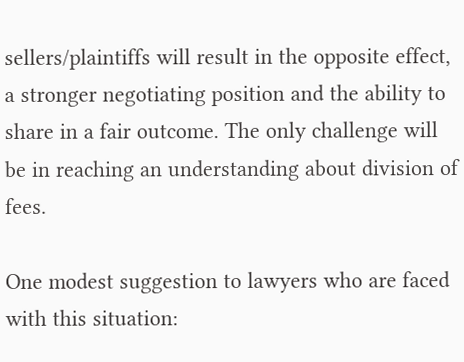sellers/plaintiffs will result in the opposite effect, a stronger negotiating position and the ability to share in a fair outcome. The only challenge will be in reaching an understanding about division of fees.

One modest suggestion to lawyers who are faced with this situation: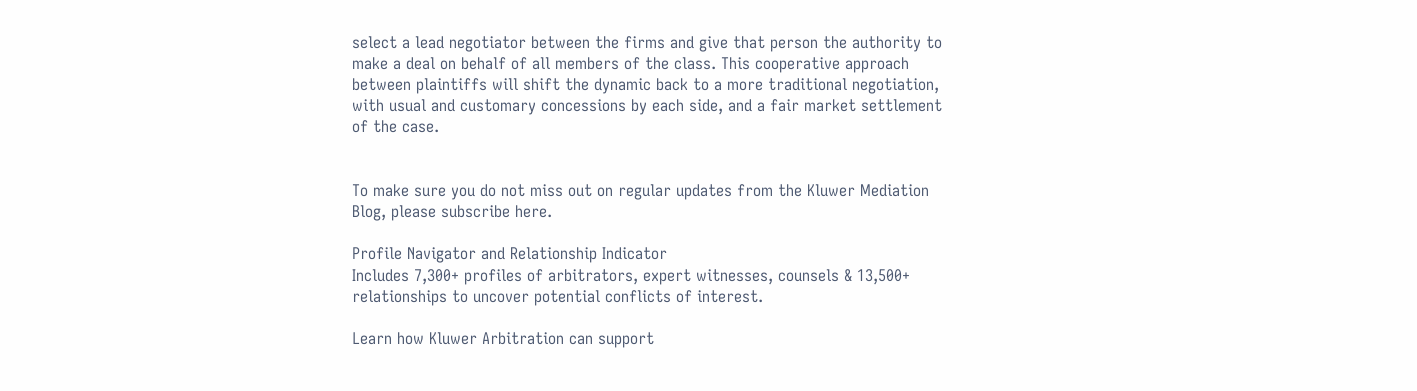select a lead negotiator between the firms and give that person the authority to make a deal on behalf of all members of the class. This cooperative approach between plaintiffs will shift the dynamic back to a more traditional negotiation, with usual and customary concessions by each side, and a fair market settlement of the case.


To make sure you do not miss out on regular updates from the Kluwer Mediation Blog, please subscribe here.

Profile Navigator and Relationship Indicator
Includes 7,300+ profiles of arbitrators, expert witnesses, counsels & 13,500+ relationships to uncover potential conflicts of interest.

Learn how Kluwer Arbitration can support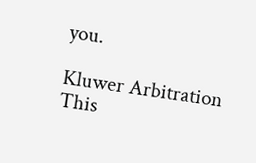you.

Kluwer Arbitration
This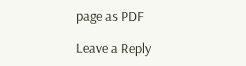page as PDF

Leave a Reply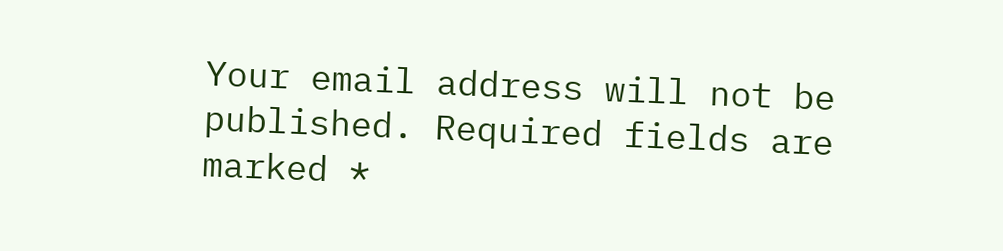Your email address will not be published. Required fields are marked *